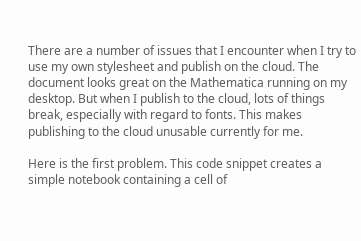There are a number of issues that I encounter when I try to use my own stylesheet and publish on the cloud. The document looks great on the Mathematica running on my desktop. But when I publish to the cloud, lots of things break, especially with regard to fonts. This makes publishing to the cloud unusable currently for me.

Here is the first problem. This code snippet creates a simple notebook containing a cell of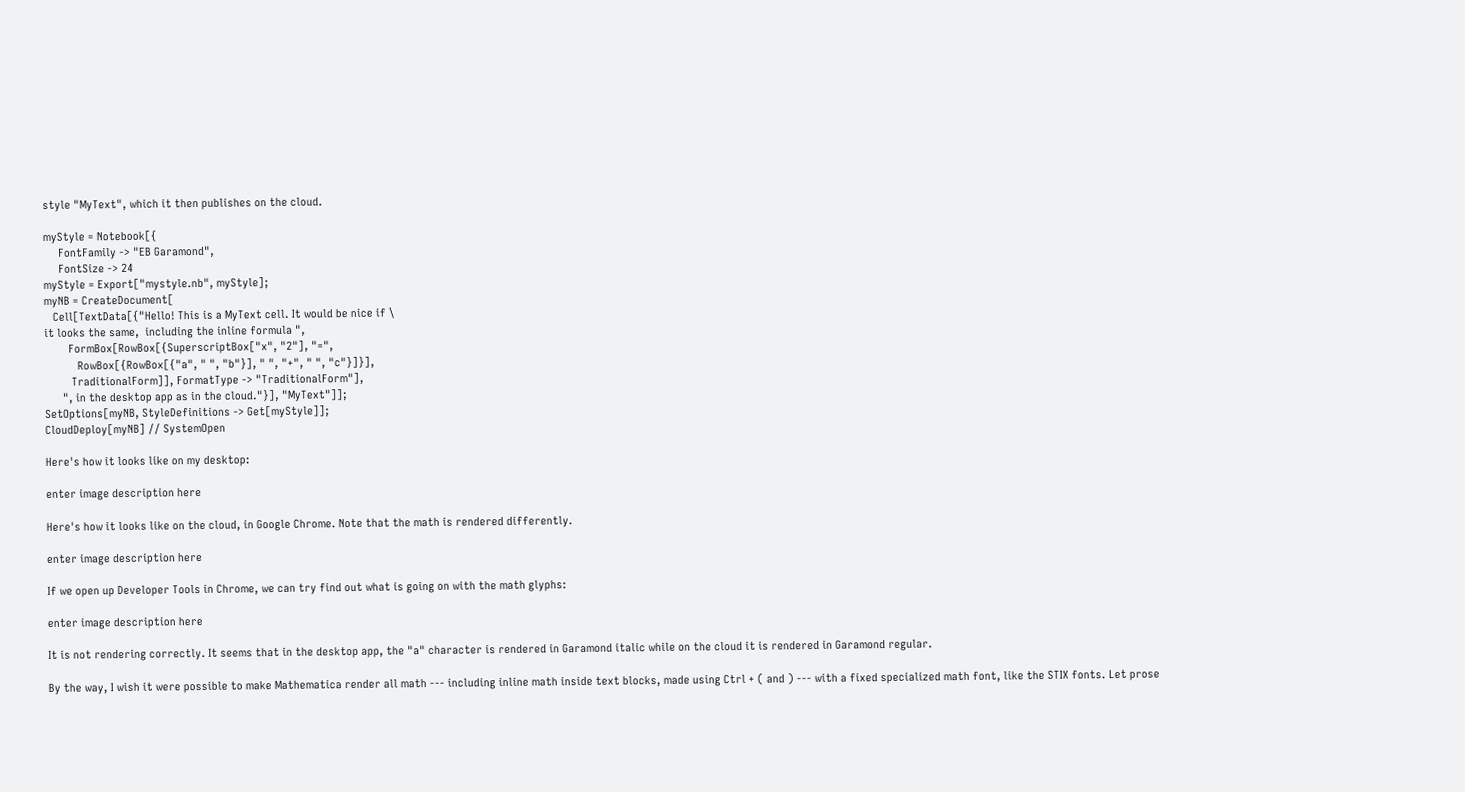style "MyText", which it then publishes on the cloud.

myStyle = Notebook[{
     FontFamily -> "EB Garamond",
     FontSize -> 24
myStyle = Export["mystyle.nb", myStyle];
myNB = CreateDocument[
   Cell[TextData[{"Hello! This is a MyText cell. It would be nice if \
it looks the same,  including the inline formula ",
        FormBox[RowBox[{SuperscriptBox["x", "2"], "=",
           RowBox[{RowBox[{"a", " ", "b"}], " ", "+", " ", "c"}]}],
         TraditionalForm]], FormatType -> "TraditionalForm"],
      ", in the desktop app as in the cloud."}], "MyText"]];
SetOptions[myNB, StyleDefinitions -> Get[myStyle]];
CloudDeploy[myNB] // SystemOpen

Here's how it looks like on my desktop:

enter image description here

Here's how it looks like on the cloud, in Google Chrome. Note that the math is rendered differently.

enter image description here

If we open up Developer Tools in Chrome, we can try find out what is going on with the math glyphs:

enter image description here

It is not rendering correctly. It seems that in the desktop app, the "a" character is rendered in Garamond italic while on the cloud it is rendered in Garamond regular.

By the way, I wish it were possible to make Mathematica render all math --- including inline math inside text blocks, made using Ctrl + ( and ) --- with a fixed specialized math font, like the STIX fonts. Let prose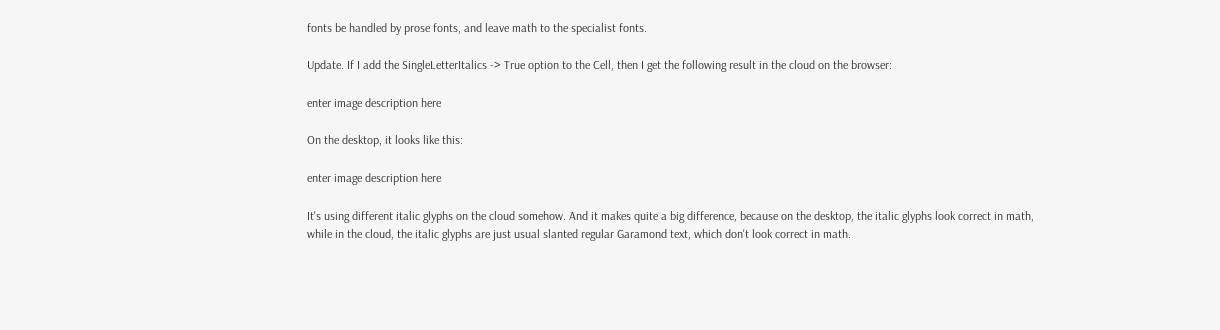fonts be handled by prose fonts, and leave math to the specialist fonts.

Update. If I add the SingleLetterItalics -> True option to the Cell, then I get the following result in the cloud on the browser:

enter image description here

On the desktop, it looks like this:

enter image description here

It's using different italic glyphs on the cloud somehow. And it makes quite a big difference, because on the desktop, the italic glyphs look correct in math, while in the cloud, the italic glyphs are just usual slanted regular Garamond text, which don't look correct in math.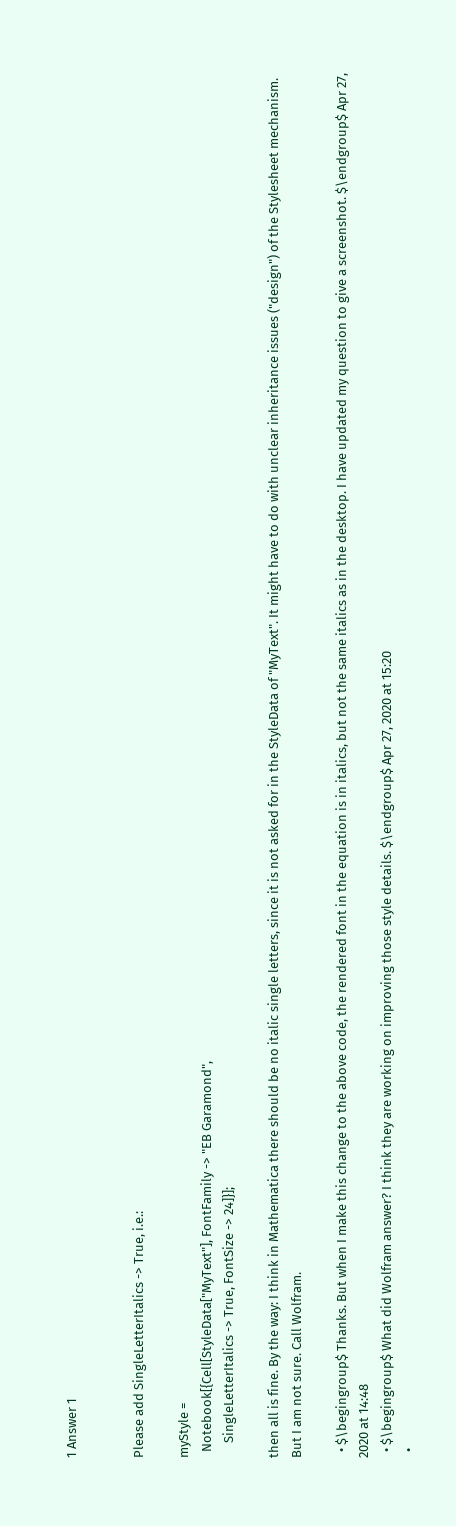1 Answer 1


Please add SingleLetterItalics -> True, i.e.:

myStyle =
  Notebook[{Cell[StyleData["MyText"], FontFamily -> "EB Garamond",
     SingleLetterItalics -> True, FontSize -> 24]}];

then all is fine. By the way: I think in Mathematica there should be no italic single letters, since it is not asked for in the StyleData of "MyText". It might have to do with unclear inheritance issues ("design") of the Stylesheet mechanism. But I am not sure. Call Wolfram.

  • $\begingroup$ Thanks. But when I make this change to the above code, the rendered font in the equation is in italics, but not the same italics as in the desktop. I have updated my question to give a screenshot. $\endgroup$ Apr 27, 2020 at 14:48
  • $\begingroup$ What did Wolfram answer? I think they are working on improving those style details. $\endgroup$ Apr 27, 2020 at 15:20
  •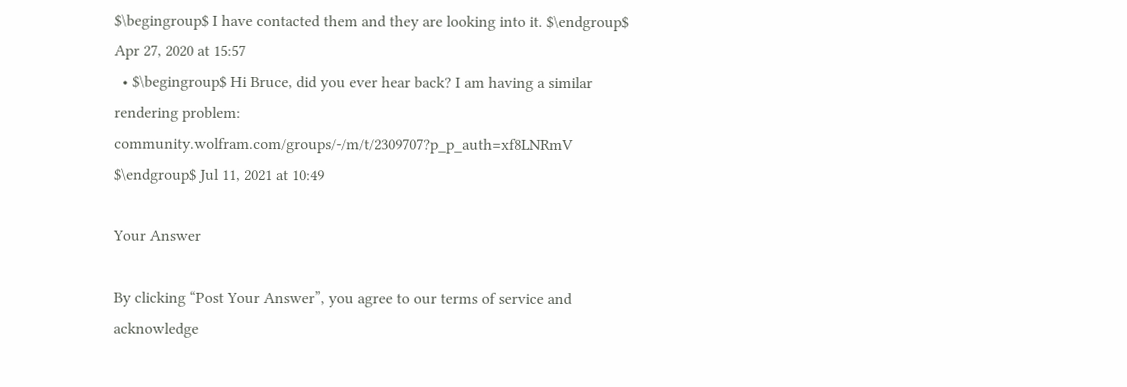$\begingroup$ I have contacted them and they are looking into it. $\endgroup$ Apr 27, 2020 at 15:57
  • $\begingroup$ Hi Bruce, did you ever hear back? I am having a similar rendering problem: community.wolfram.com/groups/-/m/t/2309707?p_p_auth=xf8LNRmV $\endgroup$ Jul 11, 2021 at 10:49

Your Answer

By clicking “Post Your Answer”, you agree to our terms of service and acknowledge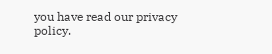you have read our privacy policy.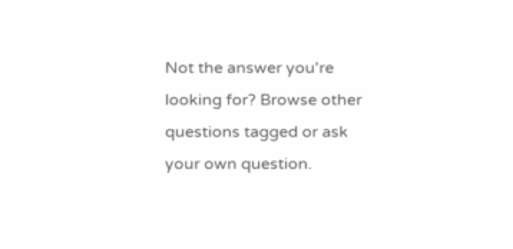Not the answer you're looking for? Browse other questions tagged or ask your own question.